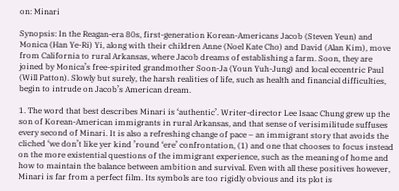on: Minari

Synopsis: In the Reagan-era 80s, first-generation Korean-Americans Jacob (Steven Yeun) and Monica (Han Ye-Ri) Yi, along with their children Anne (Noel Kate Cho) and David (Alan Kim), move from California to rural Arkansas, where Jacob dreams of establishing a farm. Soon, they are joined by Monica’s free-spirited grandmother Soon-Ja (Youn Yuh-Jung) and local eccentric Paul (Will Patton). Slowly but surely, the harsh realities of life, such as health and financial difficulties, begin to intrude on Jacob’s American dream.

1. The word that best describes Minari is ‘authentic’. Writer-director Lee Isaac Chung grew up the son of Korean-American immigrants in rural Arkansas, and that sense of verisimilitude suffuses every second of Minari. It is also a refreshing change of pace – an immigrant story that avoids the cliched ‘we don’t like yer kind ’round ‘ere’ confrontation, (1) and one that chooses to focus instead on the more existential questions of the immigrant experience, such as the meaning of home and how to maintain the balance between ambition and survival. Even with all these positives however, Minari is far from a perfect film. Its symbols are too rigidly obvious and its plot is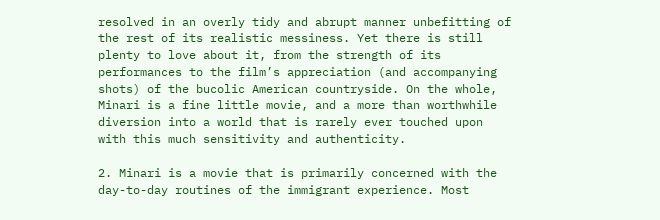resolved in an overly tidy and abrupt manner unbefitting of the rest of its realistic messiness. Yet there is still plenty to love about it, from the strength of its performances to the film’s appreciation (and accompanying shots) of the bucolic American countryside. On the whole, Minari is a fine little movie, and a more than worthwhile diversion into a world that is rarely ever touched upon with this much sensitivity and authenticity.

2. Minari is a movie that is primarily concerned with the day-to-day routines of the immigrant experience. Most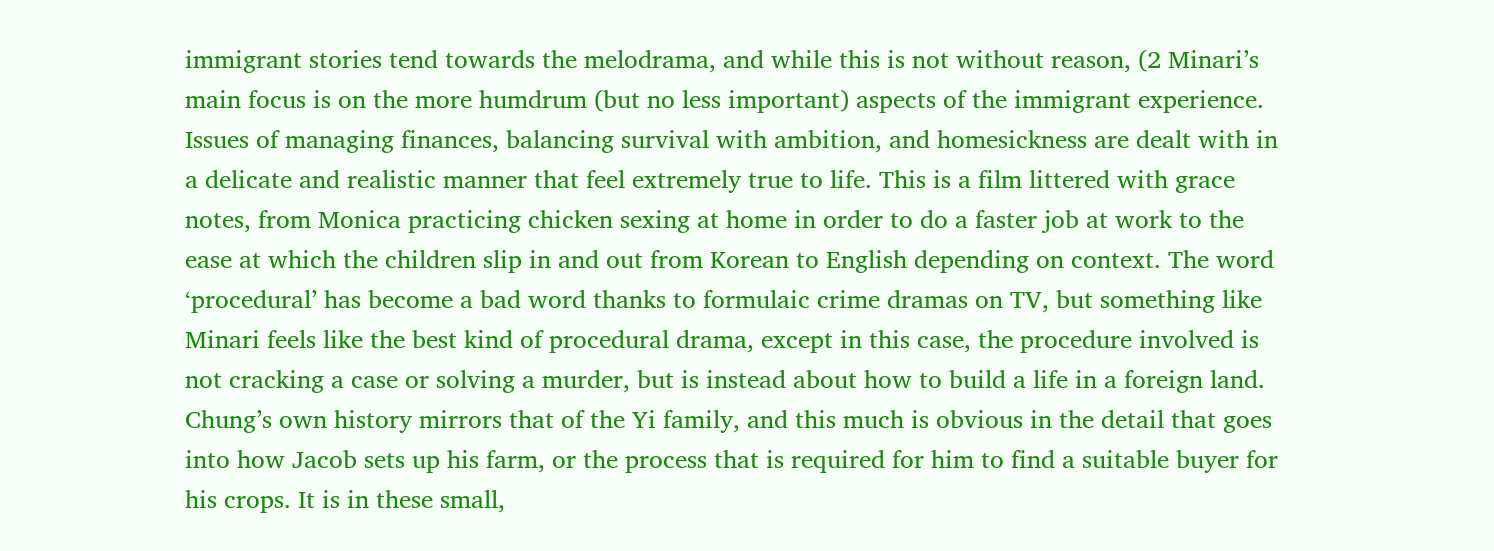immigrant stories tend towards the melodrama, and while this is not without reason, (2 Minari’s main focus is on the more humdrum (but no less important) aspects of the immigrant experience. Issues of managing finances, balancing survival with ambition, and homesickness are dealt with in a delicate and realistic manner that feel extremely true to life. This is a film littered with grace notes, from Monica practicing chicken sexing at home in order to do a faster job at work to the ease at which the children slip in and out from Korean to English depending on context. The word ‘procedural’ has become a bad word thanks to formulaic crime dramas on TV, but something like Minari feels like the best kind of procedural drama, except in this case, the procedure involved is not cracking a case or solving a murder, but is instead about how to build a life in a foreign land. Chung’s own history mirrors that of the Yi family, and this much is obvious in the detail that goes into how Jacob sets up his farm, or the process that is required for him to find a suitable buyer for his crops. It is in these small,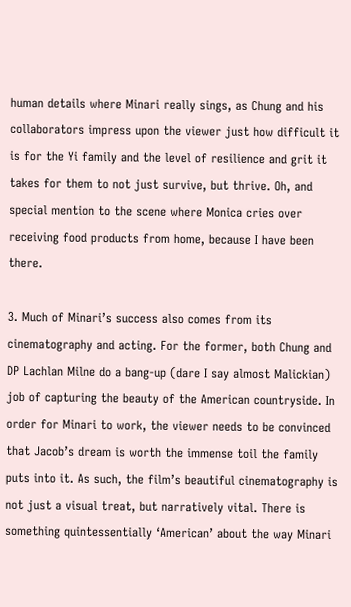human details where Minari really sings, as Chung and his collaborators impress upon the viewer just how difficult it is for the Yi family and the level of resilience and grit it takes for them to not just survive, but thrive. Oh, and special mention to the scene where Monica cries over receiving food products from home, because I have been there.

3. Much of Minari’s success also comes from its cinematography and acting. For the former, both Chung and DP Lachlan Milne do a bang-up (dare I say almost Malickian) job of capturing the beauty of the American countryside. In order for Minari to work, the viewer needs to be convinced that Jacob’s dream is worth the immense toil the family puts into it. As such, the film’s beautiful cinematography is not just a visual treat, but narratively vital. There is something quintessentially ‘American’ about the way Minari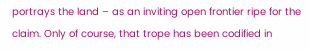portrays the land – as an inviting open frontier ripe for the claim. Only of course, that trope has been codified in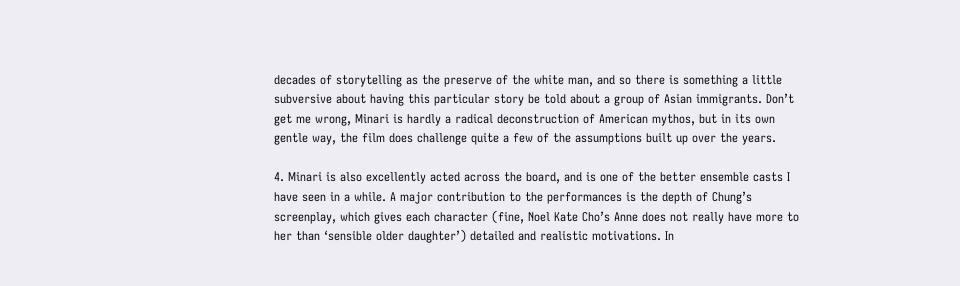decades of storytelling as the preserve of the white man, and so there is something a little subversive about having this particular story be told about a group of Asian immigrants. Don’t get me wrong, Minari is hardly a radical deconstruction of American mythos, but in its own gentle way, the film does challenge quite a few of the assumptions built up over the years.

4. Minari is also excellently acted across the board, and is one of the better ensemble casts I have seen in a while. A major contribution to the performances is the depth of Chung’s screenplay, which gives each character (fine, Noel Kate Cho’s Anne does not really have more to her than ‘sensible older daughter’) detailed and realistic motivations. In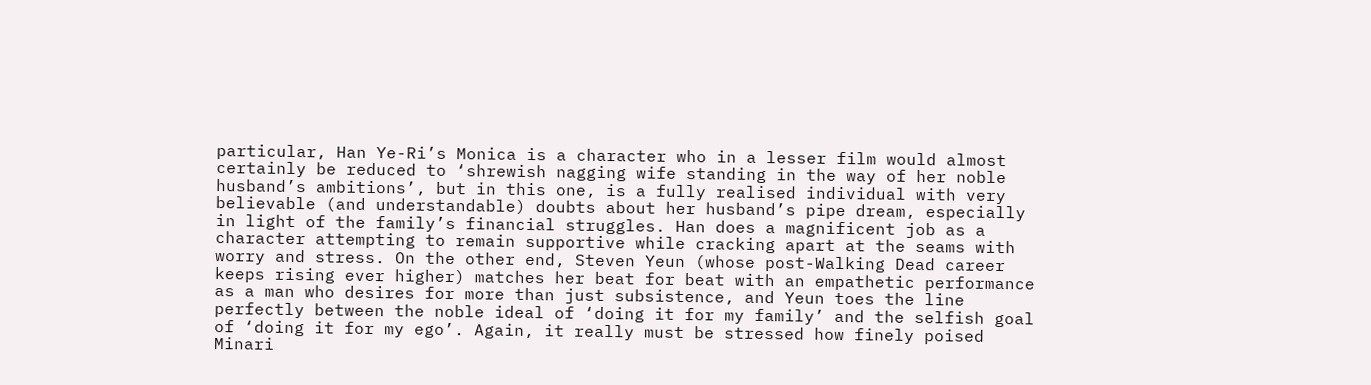particular, Han Ye-Ri’s Monica is a character who in a lesser film would almost certainly be reduced to ‘shrewish nagging wife standing in the way of her noble husband’s ambitions’, but in this one, is a fully realised individual with very believable (and understandable) doubts about her husband’s pipe dream, especially in light of the family’s financial struggles. Han does a magnificent job as a character attempting to remain supportive while cracking apart at the seams with worry and stress. On the other end, Steven Yeun (whose post-Walking Dead career keeps rising ever higher) matches her beat for beat with an empathetic performance as a man who desires for more than just subsistence, and Yeun toes the line perfectly between the noble ideal of ‘doing it for my family’ and the selfish goal of ‘doing it for my ego’. Again, it really must be stressed how finely poised Minari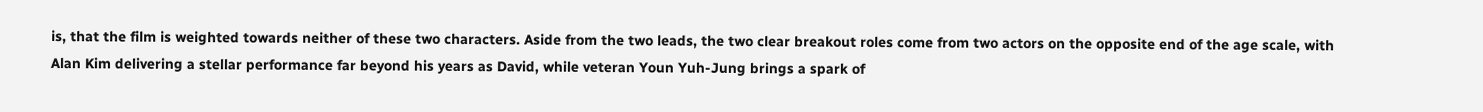is, that the film is weighted towards neither of these two characters. Aside from the two leads, the two clear breakout roles come from two actors on the opposite end of the age scale, with Alan Kim delivering a stellar performance far beyond his years as David, while veteran Youn Yuh-Jung brings a spark of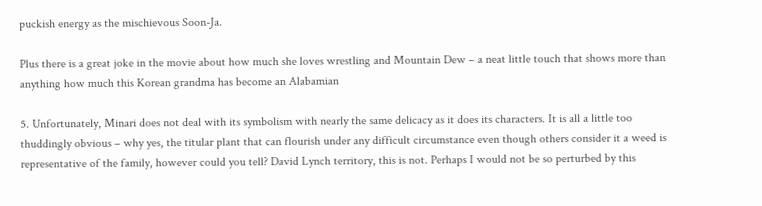puckish energy as the mischievous Soon-Ja.

Plus there is a great joke in the movie about how much she loves wrestling and Mountain Dew – a neat little touch that shows more than anything how much this Korean grandma has become an Alabamian

5. Unfortunately, Minari does not deal with its symbolism with nearly the same delicacy as it does its characters. It is all a little too thuddingly obvious – why yes, the titular plant that can flourish under any difficult circumstance even though others consider it a weed is representative of the family, however could you tell? David Lynch territory, this is not. Perhaps I would not be so perturbed by this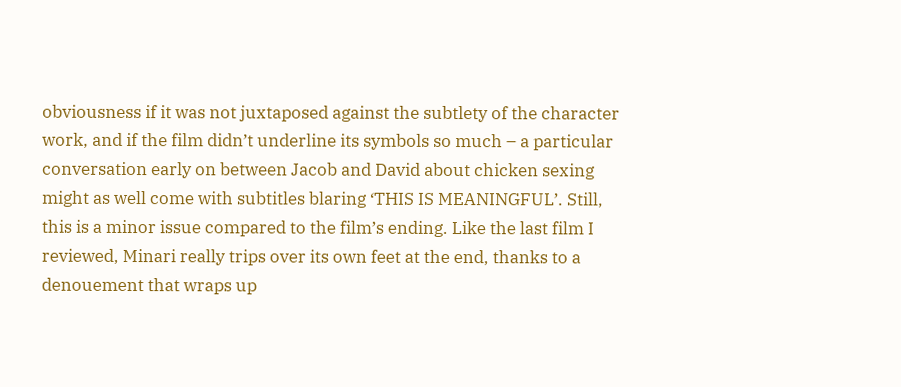obviousness if it was not juxtaposed against the subtlety of the character work, and if the film didn’t underline its symbols so much – a particular conversation early on between Jacob and David about chicken sexing might as well come with subtitles blaring ‘THIS IS MEANINGFUL’. Still, this is a minor issue compared to the film’s ending. Like the last film I reviewed, Minari really trips over its own feet at the end, thanks to a denouement that wraps up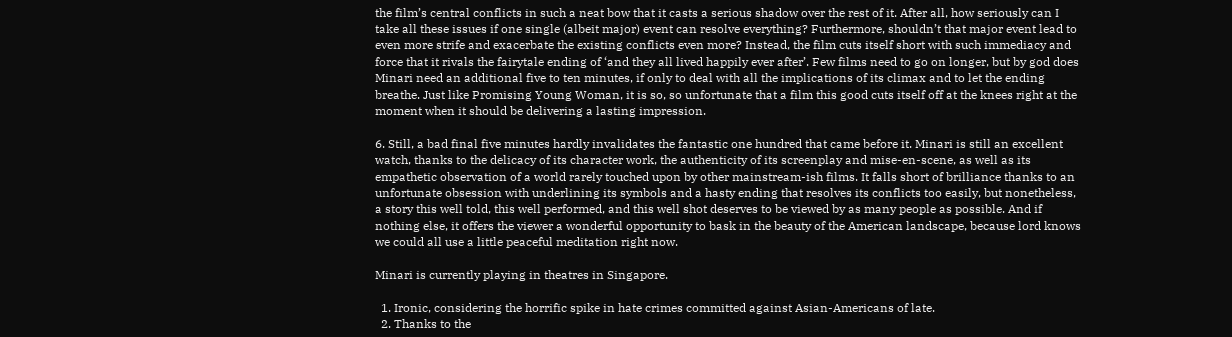the film’s central conflicts in such a neat bow that it casts a serious shadow over the rest of it. After all, how seriously can I take all these issues if one single (albeit major) event can resolve everything? Furthermore, shouldn’t that major event lead to even more strife and exacerbate the existing conflicts even more? Instead, the film cuts itself short with such immediacy and force that it rivals the fairytale ending of ‘and they all lived happily ever after’. Few films need to go on longer, but by god does Minari need an additional five to ten minutes, if only to deal with all the implications of its climax and to let the ending breathe. Just like Promising Young Woman, it is so, so unfortunate that a film this good cuts itself off at the knees right at the moment when it should be delivering a lasting impression.

6. Still, a bad final five minutes hardly invalidates the fantastic one hundred that came before it. Minari is still an excellent watch, thanks to the delicacy of its character work, the authenticity of its screenplay and mise-en-scene, as well as its empathetic observation of a world rarely touched upon by other mainstream-ish films. It falls short of brilliance thanks to an unfortunate obsession with underlining its symbols and a hasty ending that resolves its conflicts too easily, but nonetheless, a story this well told, this well performed, and this well shot deserves to be viewed by as many people as possible. And if nothing else, it offers the viewer a wonderful opportunity to bask in the beauty of the American landscape, because lord knows we could all use a little peaceful meditation right now.

Minari is currently playing in theatres in Singapore.

  1. Ironic, considering the horrific spike in hate crimes committed against Asian-Americans of late.
  2. Thanks to the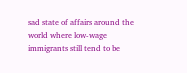sad state of affairs around the world where low-wage immigrants still tend to be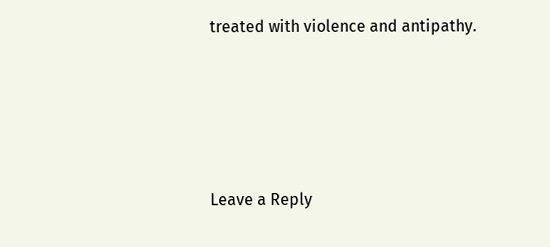treated with violence and antipathy.






Leave a Reply